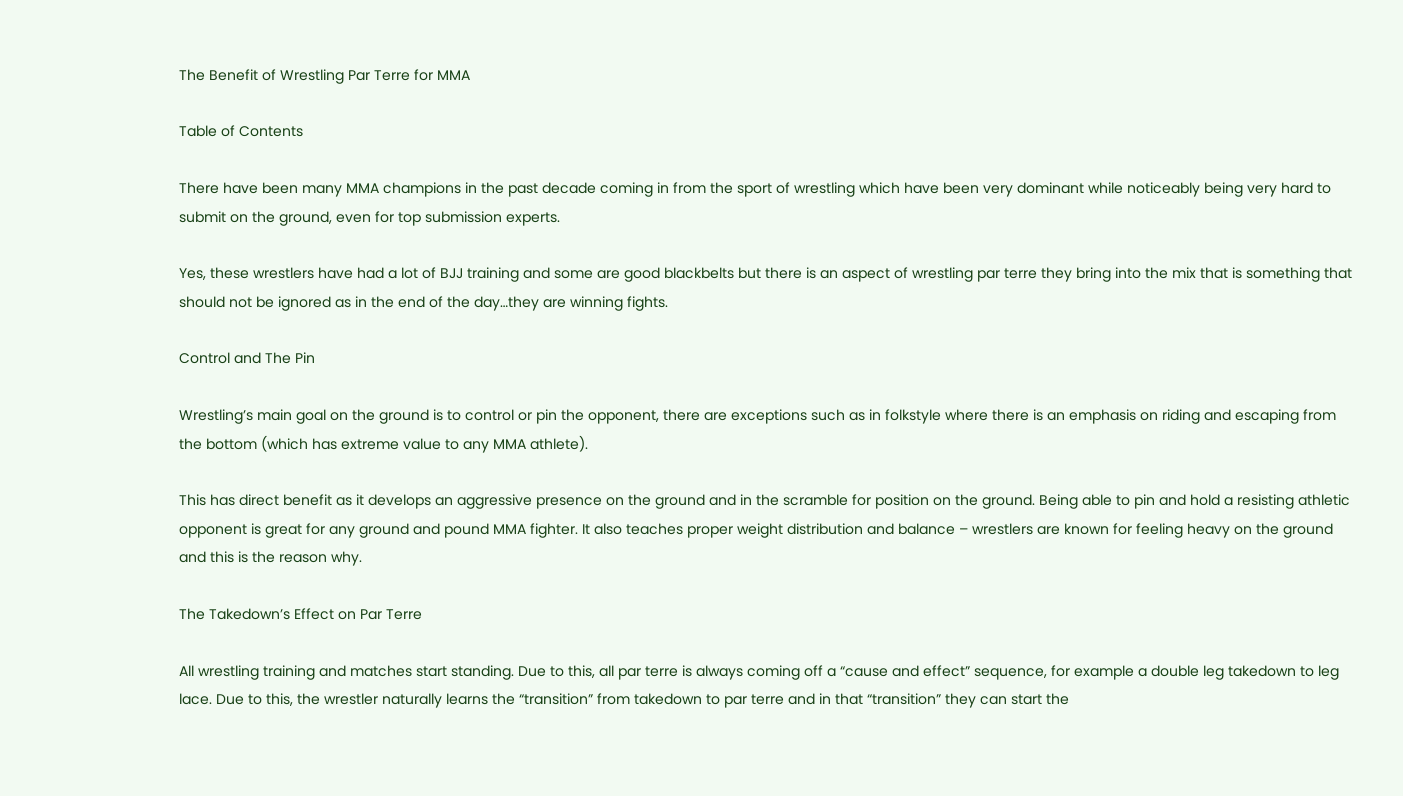The Benefit of Wrestling Par Terre for MMA

Table of Contents

There have been many MMA champions in the past decade coming in from the sport of wrestling which have been very dominant while noticeably being very hard to submit on the ground, even for top submission experts.

Yes, these wrestlers have had a lot of BJJ training and some are good blackbelts but there is an aspect of wrestling par terre they bring into the mix that is something that should not be ignored as in the end of the day…they are winning fights.

Control and The Pin

Wrestling’s main goal on the ground is to control or pin the opponent, there are exceptions such as in folkstyle where there is an emphasis on riding and escaping from the bottom (which has extreme value to any MMA athlete).

This has direct benefit as it develops an aggressive presence on the ground and in the scramble for position on the ground. Being able to pin and hold a resisting athletic opponent is great for any ground and pound MMA fighter. It also teaches proper weight distribution and balance – wrestlers are known for feeling heavy on the ground and this is the reason why.

The Takedown’s Effect on Par Terre

All wrestling training and matches start standing. Due to this, all par terre is always coming off a “cause and effect” sequence, for example a double leg takedown to leg lace. Due to this, the wrestler naturally learns the “transition” from takedown to par terre and in that “transition” they can start the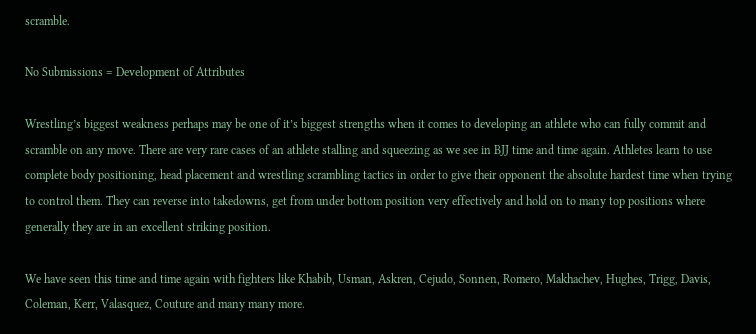scramble.

No Submissions = Development of Attributes

Wrestling’s biggest weakness perhaps may be one of it’s biggest strengths when it comes to developing an athlete who can fully commit and scramble on any move. There are very rare cases of an athlete stalling and squeezing as we see in BJJ time and time again. Athletes learn to use complete body positioning, head placement and wrestling scrambling tactics in order to give their opponent the absolute hardest time when trying to control them. They can reverse into takedowns, get from under bottom position very effectively and hold on to many top positions where generally they are in an excellent striking position.

We have seen this time and time again with fighters like Khabib, Usman, Askren, Cejudo, Sonnen, Romero, Makhachev, Hughes, Trigg, Davis, Coleman, Kerr, Valasquez, Couture and many many more.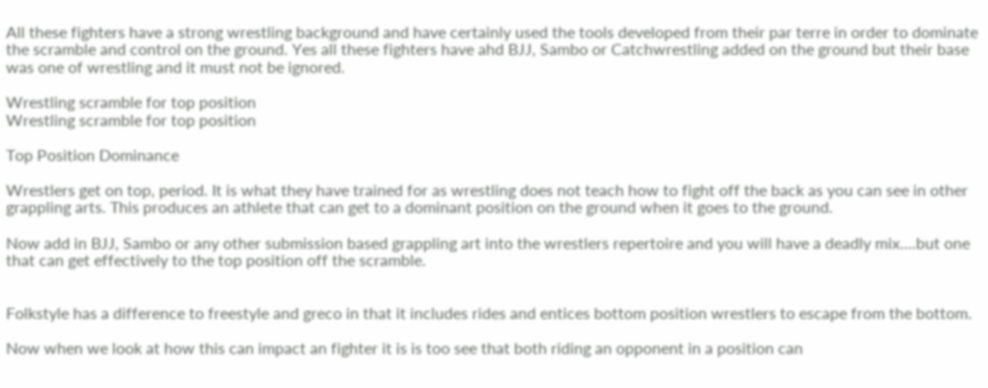All these fighters have a strong wrestling background and have certainly used the tools developed from their par terre in order to dominate the scramble and control on the ground. Yes all these fighters have ahd BJJ, Sambo or Catchwrestling added on the ground but their base was one of wrestling and it must not be ignored.

Wrestling scramble for top position
Wrestling scramble for top position

Top Position Dominance

Wrestlers get on top, period. It is what they have trained for as wrestling does not teach how to fight off the back as you can see in other grappling arts. This produces an athlete that can get to a dominant position on the ground when it goes to the ground.

Now add in BJJ, Sambo or any other submission based grappling art into the wrestlers repertoire and you will have a deadly mix….but one that can get effectively to the top position off the scramble.


Folkstyle has a difference to freestyle and greco in that it includes rides and entices bottom position wrestlers to escape from the bottom.

Now when we look at how this can impact an fighter it is is too see that both riding an opponent in a position can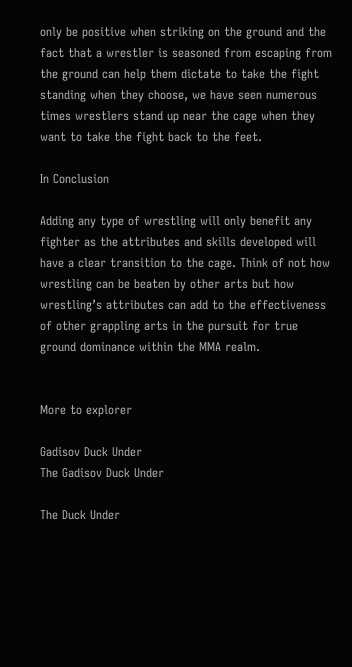only be positive when striking on the ground and the fact that a wrestler is seasoned from escaping from the ground can help them dictate to take the fight standing when they choose, we have seen numerous times wrestlers stand up near the cage when they want to take the fight back to the feet.

In Conclusion

Adding any type of wrestling will only benefit any fighter as the attributes and skills developed will have a clear transition to the cage. Think of not how wrestling can be beaten by other arts but how wrestling’s attributes can add to the effectiveness of other grappling arts in the pursuit for true ground dominance within the MMA realm.


More to explorer

Gadisov Duck Under
The Gadisov Duck Under

The Duck Under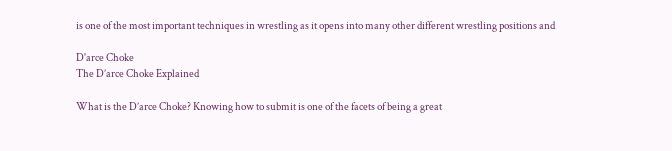is one of the most important techniques in wrestling as it opens into many other different wrestling positions and

D'arce Choke
The D’arce Choke Explained

What is the D’arce Choke? Knowing how to submit is one of the facets of being a great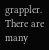grappler. There are many